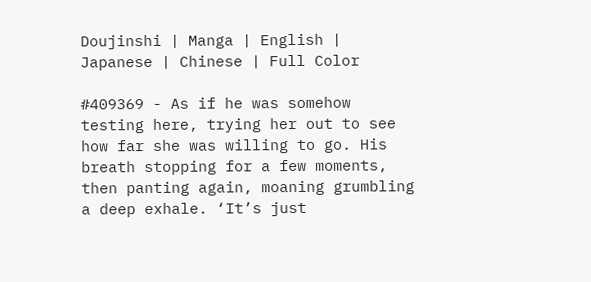Doujinshi | Manga | English | Japanese | Chinese | Full Color

#409369 - As if he was somehow testing here, trying her out to see how far she was willing to go. His breath stopping for a few moments, then panting again, moaning grumbling a deep exhale. ‘It’s just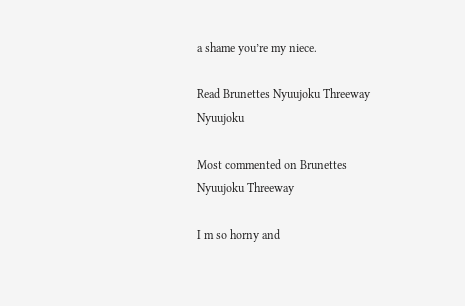a shame you’re my niece.

Read Brunettes Nyuujoku Threeway Nyuujoku

Most commented on Brunettes Nyuujoku Threeway

I m so horny and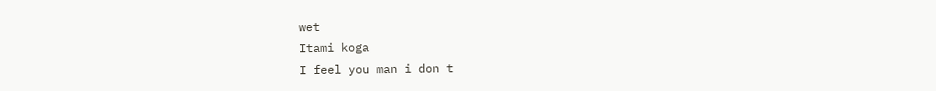wet
Itami koga
I feel you man i don t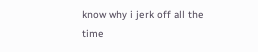know why i jerk off all the time